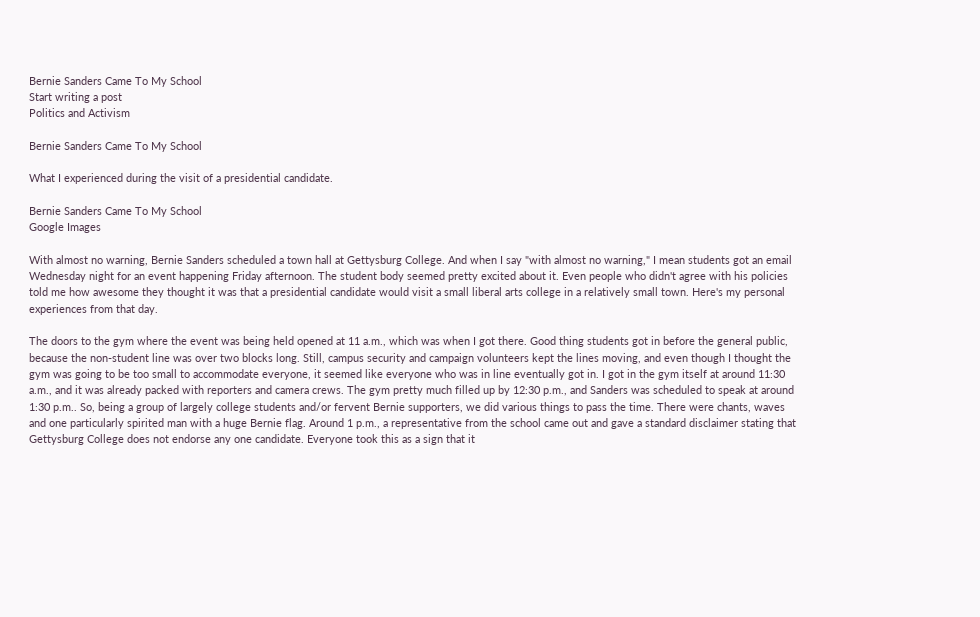Bernie Sanders Came To My School
Start writing a post
Politics and Activism

Bernie Sanders Came To My School

What I experienced during the visit of a presidential candidate.

Bernie Sanders Came To My School
Google Images

With almost no warning, Bernie Sanders scheduled a town hall at Gettysburg College. And when I say "with almost no warning," I mean students got an email Wednesday night for an event happening Friday afternoon. The student body seemed pretty excited about it. Even people who didn't agree with his policies told me how awesome they thought it was that a presidential candidate would visit a small liberal arts college in a relatively small town. Here's my personal experiences from that day.

The doors to the gym where the event was being held opened at 11 a.m., which was when I got there. Good thing students got in before the general public, because the non-student line was over two blocks long. Still, campus security and campaign volunteers kept the lines moving, and even though I thought the gym was going to be too small to accommodate everyone, it seemed like everyone who was in line eventually got in. I got in the gym itself at around 11:30 a.m., and it was already packed with reporters and camera crews. The gym pretty much filled up by 12:30 p.m., and Sanders was scheduled to speak at around 1:30 p.m.. So, being a group of largely college students and/or fervent Bernie supporters, we did various things to pass the time. There were chants, waves and one particularly spirited man with a huge Bernie flag. Around 1 p.m., a representative from the school came out and gave a standard disclaimer stating that Gettysburg College does not endorse any one candidate. Everyone took this as a sign that it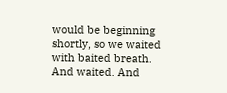would be beginning shortly, so we waited with baited breath. And waited. And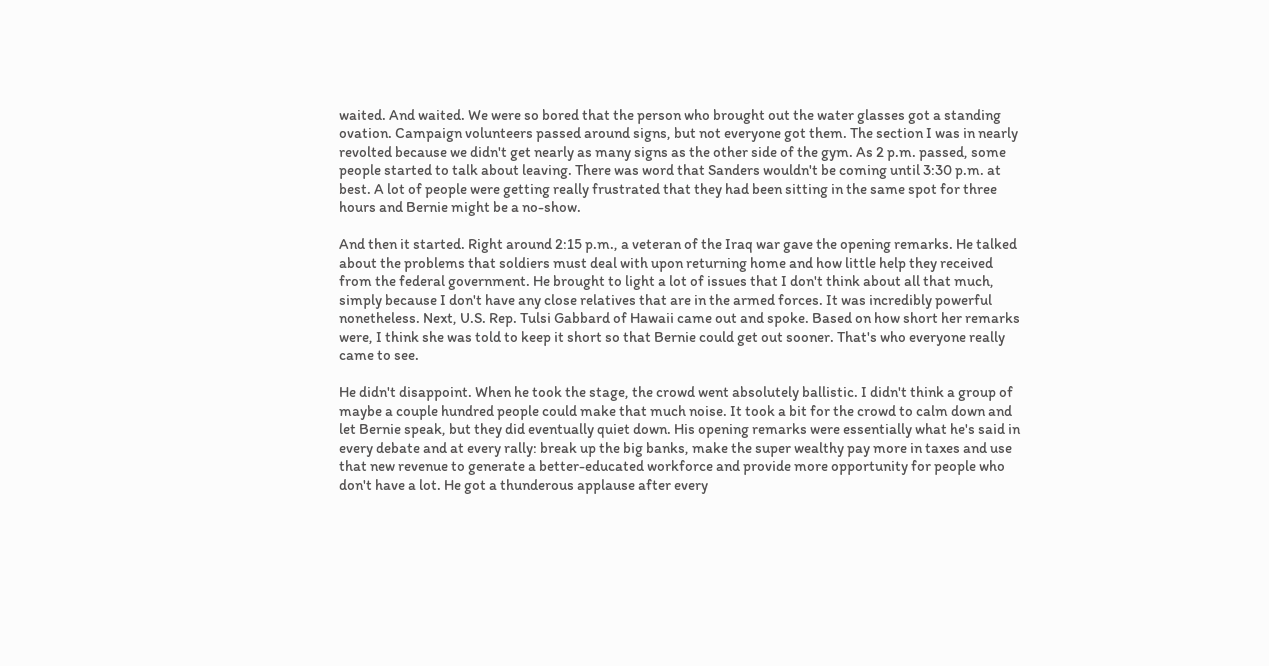waited. And waited. We were so bored that the person who brought out the water glasses got a standing ovation. Campaign volunteers passed around signs, but not everyone got them. The section I was in nearly revolted because we didn't get nearly as many signs as the other side of the gym. As 2 p.m. passed, some people started to talk about leaving. There was word that Sanders wouldn't be coming until 3:30 p.m. at best. A lot of people were getting really frustrated that they had been sitting in the same spot for three hours and Bernie might be a no-show.

And then it started. Right around 2:15 p.m., a veteran of the Iraq war gave the opening remarks. He talked about the problems that soldiers must deal with upon returning home and how little help they received from the federal government. He brought to light a lot of issues that I don't think about all that much, simply because I don't have any close relatives that are in the armed forces. It was incredibly powerful nonetheless. Next, U.S. Rep. Tulsi Gabbard of Hawaii came out and spoke. Based on how short her remarks were, I think she was told to keep it short so that Bernie could get out sooner. That's who everyone really came to see.

He didn't disappoint. When he took the stage, the crowd went absolutely ballistic. I didn't think a group of maybe a couple hundred people could make that much noise. It took a bit for the crowd to calm down and let Bernie speak, but they did eventually quiet down. His opening remarks were essentially what he's said in every debate and at every rally: break up the big banks, make the super wealthy pay more in taxes and use that new revenue to generate a better-educated workforce and provide more opportunity for people who don't have a lot. He got a thunderous applause after every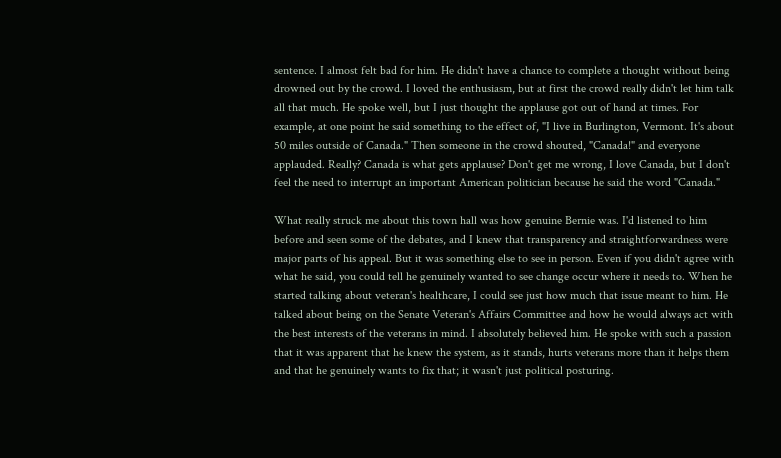sentence. I almost felt bad for him. He didn't have a chance to complete a thought without being drowned out by the crowd. I loved the enthusiasm, but at first the crowd really didn't let him talk all that much. He spoke well, but I just thought the applause got out of hand at times. For example, at one point he said something to the effect of, "I live in Burlington, Vermont. It's about 50 miles outside of Canada." Then someone in the crowd shouted, "Canada!" and everyone applauded. Really? Canada is what gets applause? Don't get me wrong, I love Canada, but I don't feel the need to interrupt an important American politician because he said the word "Canada."

What really struck me about this town hall was how genuine Bernie was. I'd listened to him before and seen some of the debates, and I knew that transparency and straightforwardness were major parts of his appeal. But it was something else to see in person. Even if you didn't agree with what he said, you could tell he genuinely wanted to see change occur where it needs to. When he started talking about veteran's healthcare, I could see just how much that issue meant to him. He talked about being on the Senate Veteran's Affairs Committee and how he would always act with the best interests of the veterans in mind. I absolutely believed him. He spoke with such a passion that it was apparent that he knew the system, as it stands, hurts veterans more than it helps them and that he genuinely wants to fix that; it wasn't just political posturing.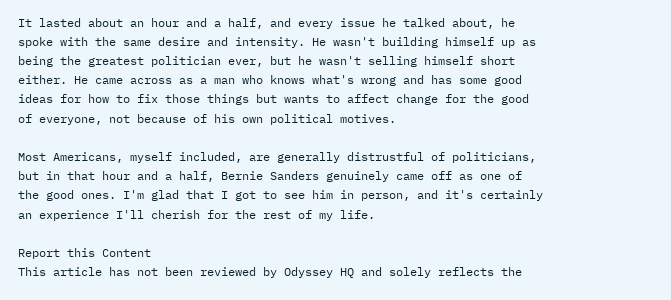It lasted about an hour and a half, and every issue he talked about, he spoke with the same desire and intensity. He wasn't building himself up as being the greatest politician ever, but he wasn't selling himself short either. He came across as a man who knows what's wrong and has some good ideas for how to fix those things but wants to affect change for the good of everyone, not because of his own political motives.

Most Americans, myself included, are generally distrustful of politicians, but in that hour and a half, Bernie Sanders genuinely came off as one of the good ones. I'm glad that I got to see him in person, and it's certainly an experience I'll cherish for the rest of my life.

Report this Content
This article has not been reviewed by Odyssey HQ and solely reflects the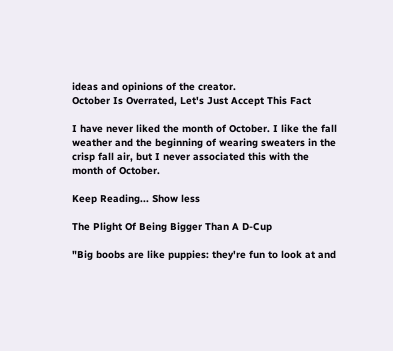ideas and opinions of the creator.
October Is Overrated, Let's Just Accept This Fact

I have never liked the month of October. I like the fall weather and the beginning of wearing sweaters in the crisp fall air, but I never associated this with the month of October.

Keep Reading... Show less

The Plight Of Being Bigger Than A D-Cup

"Big boobs are like puppies: they're fun to look at and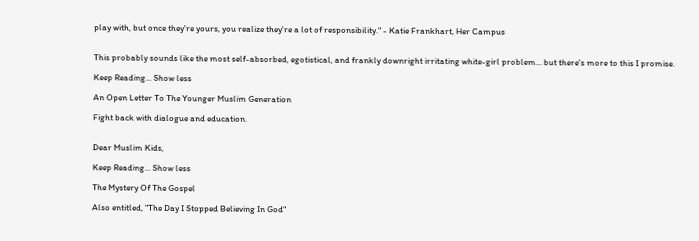play with, but once they're yours, you realize they're a lot of responsibility." - Katie Frankhart, Her Campus


This probably sounds like the most self-absorbed, egotistical, and frankly downright irritating white-girl problem... but there's more to this I promise.

Keep Reading... Show less

An Open Letter To The Younger Muslim Generation

Fight back with dialogue and education.


Dear Muslim Kids,

Keep Reading... Show less

The Mystery Of The Gospel

Also entitled, "The Day I Stopped Believing In God"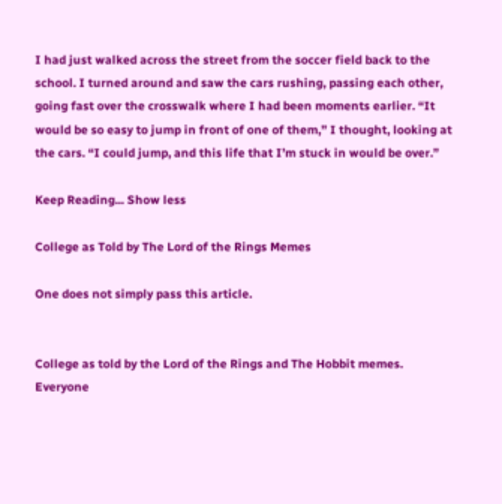I had just walked across the street from the soccer field back to the school. I turned around and saw the cars rushing, passing each other, going fast over the crosswalk where I had been moments earlier. “It would be so easy to jump in front of one of them,” I thought, looking at the cars. “I could jump, and this life that I’m stuck in would be over.”

Keep Reading... Show less

College as Told by The Lord of the Rings Memes

One does not simply pass this article.


College as told by the Lord of the Rings and The Hobbit memes. Everyone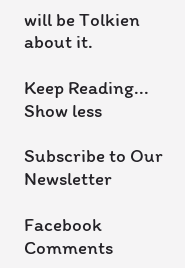will be Tolkien about it.

Keep Reading... Show less

Subscribe to Our Newsletter

Facebook Comments